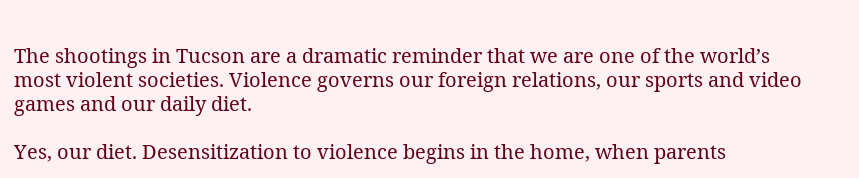The shootings in Tucson are a dramatic reminder that we are one of the world’s most violent societies. Violence governs our foreign relations, our sports and video games and our daily diet.

Yes, our diet. Desensitization to violence begins in the home, when parents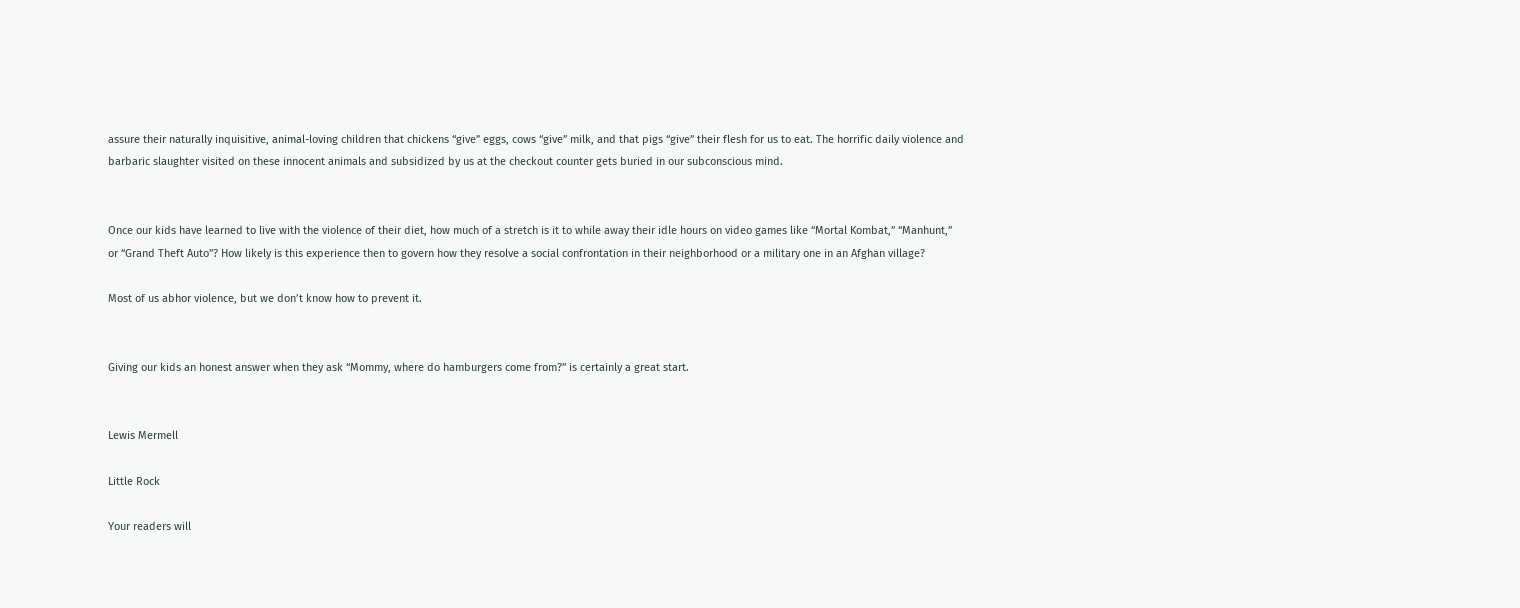assure their naturally inquisitive, animal-loving children that chickens “give” eggs, cows “give” milk, and that pigs “give” their flesh for us to eat. The horrific daily violence and barbaric slaughter visited on these innocent animals and subsidized by us at the checkout counter gets buried in our subconscious mind.


Once our kids have learned to live with the violence of their diet, how much of a stretch is it to while away their idle hours on video games like “Mortal Kombat,” “Manhunt,” or “Grand Theft Auto”? How likely is this experience then to govern how they resolve a social confrontation in their neighborhood or a military one in an Afghan village?

Most of us abhor violence, but we don’t know how to prevent it.


Giving our kids an honest answer when they ask “Mommy, where do hamburgers come from?” is certainly a great start.


Lewis Mermell

Little Rock

Your readers will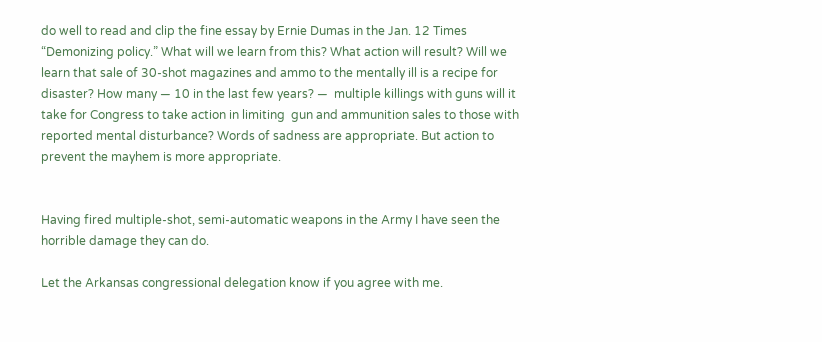do well to read and clip the fine essay by Ernie Dumas in the Jan. 12 Times “Demonizing policy.” What will we learn from this? What action will result? Will we learn that sale of 30-shot magazines and ammo to the mentally ill is a recipe for disaster? How many — 10 in the last few years? —  multiple killings with guns will it take for Congress to take action in limiting  gun and ammunition sales to those with reported mental disturbance? Words of sadness are appropriate. But action to prevent the mayhem is more appropriate.


Having fired multiple-shot, semi-automatic weapons in the Army I have seen the horrible damage they can do.

Let the Arkansas congressional delegation know if you agree with me.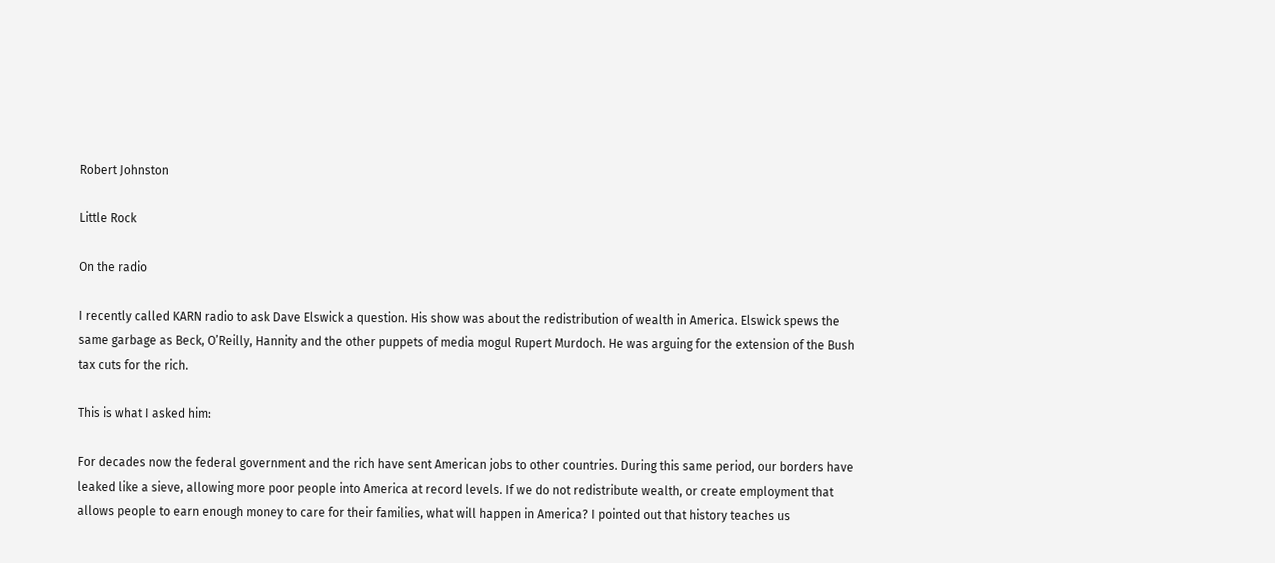Robert Johnston

Little Rock

On the radio

I recently called KARN radio to ask Dave Elswick a question. His show was about the redistribution of wealth in America. Elswick spews the same garbage as Beck, O’Reilly, Hannity and the other puppets of media mogul Rupert Murdoch. He was arguing for the extension of the Bush tax cuts for the rich.

This is what I asked him:

For decades now the federal government and the rich have sent American jobs to other countries. During this same period, our borders have leaked like a sieve, allowing more poor people into America at record levels. If we do not redistribute wealth, or create employment that allows people to earn enough money to care for their families, what will happen in America? I pointed out that history teaches us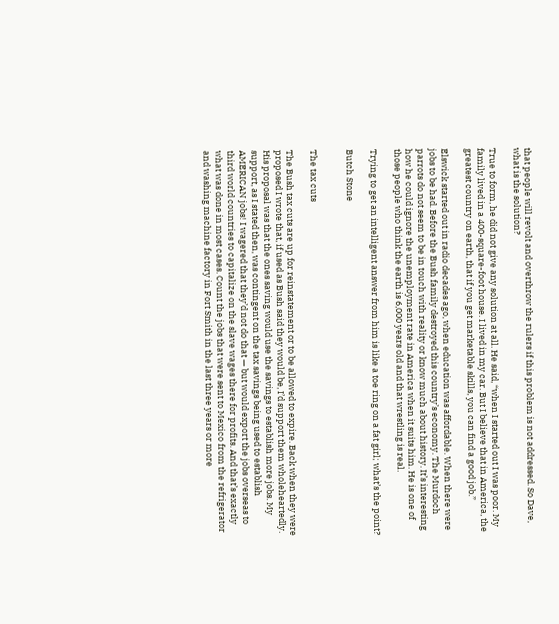that people will revolt and overthrow the rulers if this problem is not addressed. So Dave, what is the solution?

True to form, he did not give any solution at all. He said, “when I started out I was poor. My family lived in a 400-square-foot house. I lived in my car. But I believe that in America, the greatest country on earth, that if you get marketable skills, you can find a good job.”

Elswick started out in radio decades ago, when education was affordable. When there were jobs to be had. Before the Bush family destroyed this country’s economy. The Murdoch parrots do not seem to be in touch with reality or know much about history. It’s interesting how he could ignore the unemployment rate in America when it suits him. He is one of those people who think the earth is 6,000 years old and that wrestling is real.

Trying to get an intelligent answer from him is like a toe ring on a fat girl; what’s the point?

Butch Stone


The tax cuts

The Bush tax cuts are up for reinstatement or to be allowed to expire. Back when they were proposed I wrote that, if used as Bush said they would be, I’d support them wholeheartedly. His proposal was that the ones saving would use the savings to establish more jobs. My support, as I stated then, was contingent on the tax savings being used to establish AMERICAN jobs! I wagered that they’d not do that — but would export the jobs overseas to third world countries to capitalize on the slave wages there for profits. And that’s exactly what was done in most cases. Count the jobs that were sent to Mexico from the refrigerator and washing machine factory in Fort Smith in the last three years or more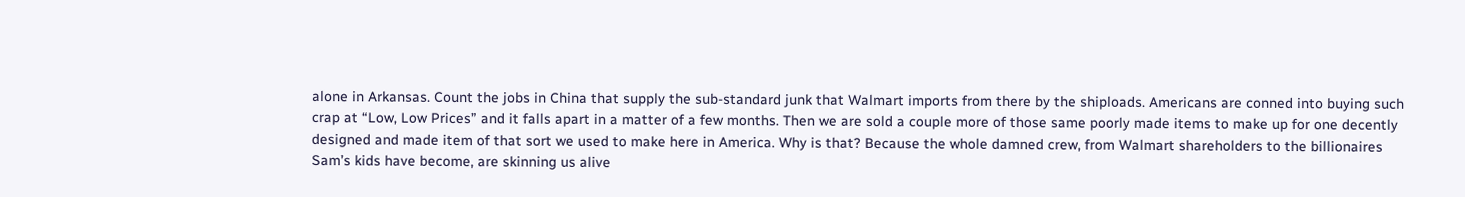alone in Arkansas. Count the jobs in China that supply the sub-standard junk that Walmart imports from there by the shiploads. Americans are conned into buying such crap at “Low, Low Prices” and it falls apart in a matter of a few months. Then we are sold a couple more of those same poorly made items to make up for one decently designed and made item of that sort we used to make here in America. Why is that? Because the whole damned crew, from Walmart shareholders to the billionaires Sam’s kids have become, are skinning us alive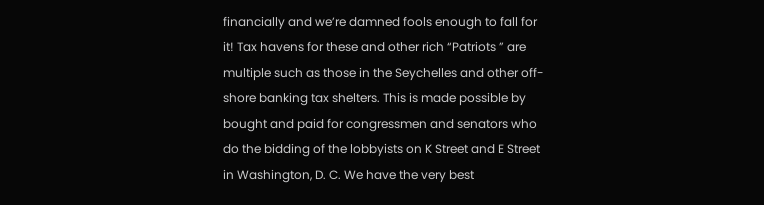financially and we’re damned fools enough to fall for it! Tax havens for these and other rich “Patriots ” are multiple such as those in the Seychelles and other off-shore banking tax shelters. This is made possible by bought and paid for congressmen and senators who do the bidding of the lobbyists on K Street and E Street in Washington, D. C. We have the very best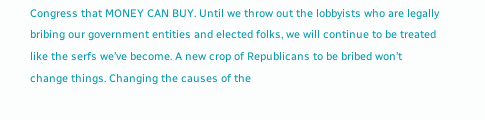Congress that MONEY CAN BUY. Until we throw out the lobbyists who are legally bribing our government entities and elected folks, we will continue to be treated like the serfs we’ve become. A new crop of Republicans to be bribed won’t change things. Changing the causes of the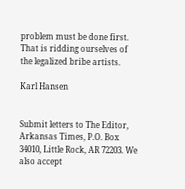problem must be done first. That is ridding ourselves of the legalized bribe artists.

Karl Hansen


Submit letters to The Editor, Arkansas Times, P.O. Box 34010, Little Rock, AR 72203. We also accept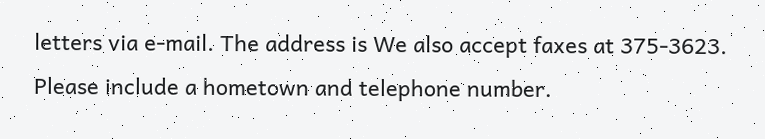letters via e-mail. The address is We also accept faxes at 375-3623. Please include a hometown and telephone number.